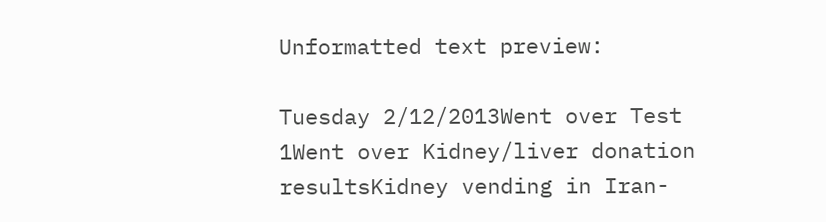Unformatted text preview:

Tuesday 2/12/2013Went over Test 1Went over Kidney/liver donation resultsKidney vending in Iran-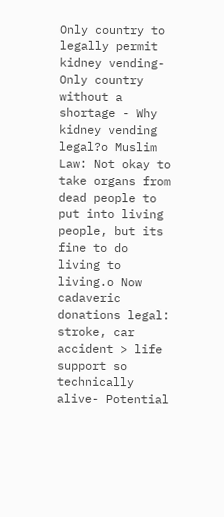Only country to legally permit kidney vending- Only country without a shortage - Why kidney vending legal?o Muslim Law: Not okay to take organs from dead people to put into living people, but its fine to do living to living.o Now cadaveric donations legal: stroke, car accident > life support so technically alive- Potential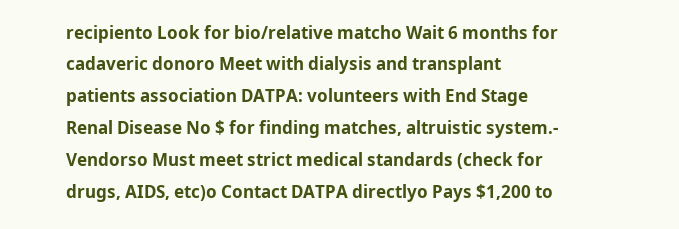recipiento Look for bio/relative matcho Wait 6 months for cadaveric donoro Meet with dialysis and transplant patients association DATPA: volunteers with End Stage Renal Disease No $ for finding matches, altruistic system.- Vendorso Must meet strict medical standards (check for drugs, AIDS, etc)o Contact DATPA directlyo Pays $1,200 to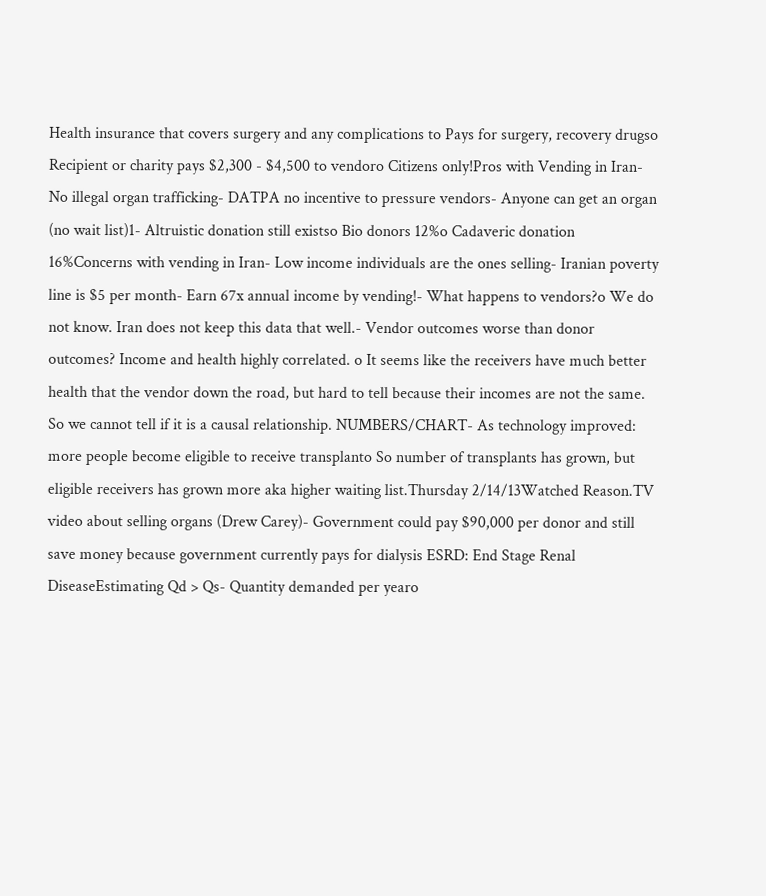Health insurance that covers surgery and any complications to Pays for surgery, recovery drugso Recipient or charity pays $2,300 - $4,500 to vendoro Citizens only!Pros with Vending in Iran- No illegal organ trafficking- DATPA no incentive to pressure vendors- Anyone can get an organ (no wait list)1- Altruistic donation still existso Bio donors 12%o Cadaveric donation 16%Concerns with vending in Iran- Low income individuals are the ones selling- Iranian poverty line is $5 per month- Earn 67x annual income by vending!- What happens to vendors?o We do not know. Iran does not keep this data that well.- Vendor outcomes worse than donor outcomes? Income and health highly correlated. o It seems like the receivers have much better health that the vendor down the road, but hard to tell because their incomes are not the same. So we cannot tell if it is a causal relationship. NUMBERS/CHART- As technology improved: more people become eligible to receive transplanto So number of transplants has grown, but eligible receivers has grown more aka higher waiting list.Thursday 2/14/13Watched Reason.TV video about selling organs (Drew Carey)- Government could pay $90,000 per donor and still save money because government currently pays for dialysis ESRD: End Stage Renal DiseaseEstimating Qd > Qs- Quantity demanded per yearo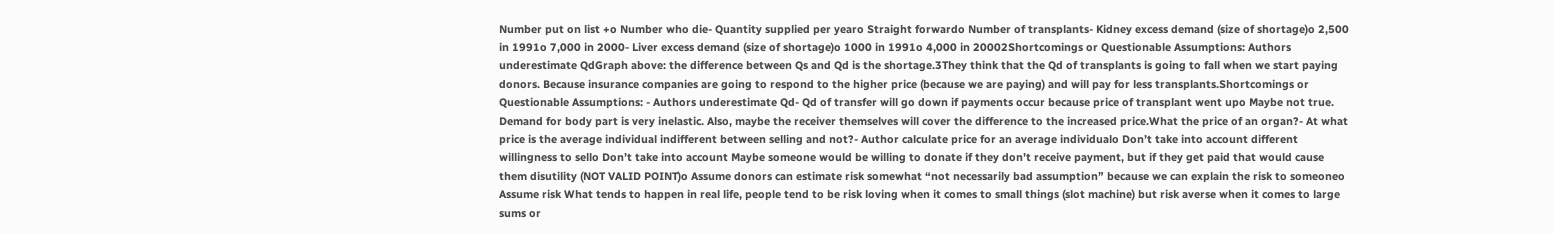Number put on list +o Number who die- Quantity supplied per yearo Straight forwardo Number of transplants- Kidney excess demand (size of shortage)o 2,500 in 1991o 7,000 in 2000- Liver excess demand (size of shortage)o 1000 in 1991o 4,000 in 20002Shortcomings or Questionable Assumptions: Authors underestimate QdGraph above: the difference between Qs and Qd is the shortage.3They think that the Qd of transplants is going to fall when we start paying donors. Because insurance companies are going to respond to the higher price (because we are paying) and will pay for less transplants.Shortcomings or Questionable Assumptions: - Authors underestimate Qd- Qd of transfer will go down if payments occur because price of transplant went upo Maybe not true. Demand for body part is very inelastic. Also, maybe the receiver themselves will cover the difference to the increased price.What the price of an organ?- At what price is the average individual indifferent between selling and not?- Author calculate price for an average individualo Don’t take into account different willingness to sello Don’t take into account Maybe someone would be willing to donate if they don’t receive payment, but if they get paid that would cause them disutility (NOT VALID POINT)o Assume donors can estimate risk somewhat “not necessarily bad assumption” because we can explain the risk to someoneo Assume risk What tends to happen in real life, people tend to be risk loving when it comes to small things (slot machine) but risk averse when it comes to large sums or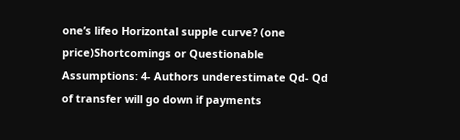one’s lifeo Horizontal supple curve? (one price)Shortcomings or Questionable Assumptions: 4- Authors underestimate Qd- Qd of transfer will go down if payments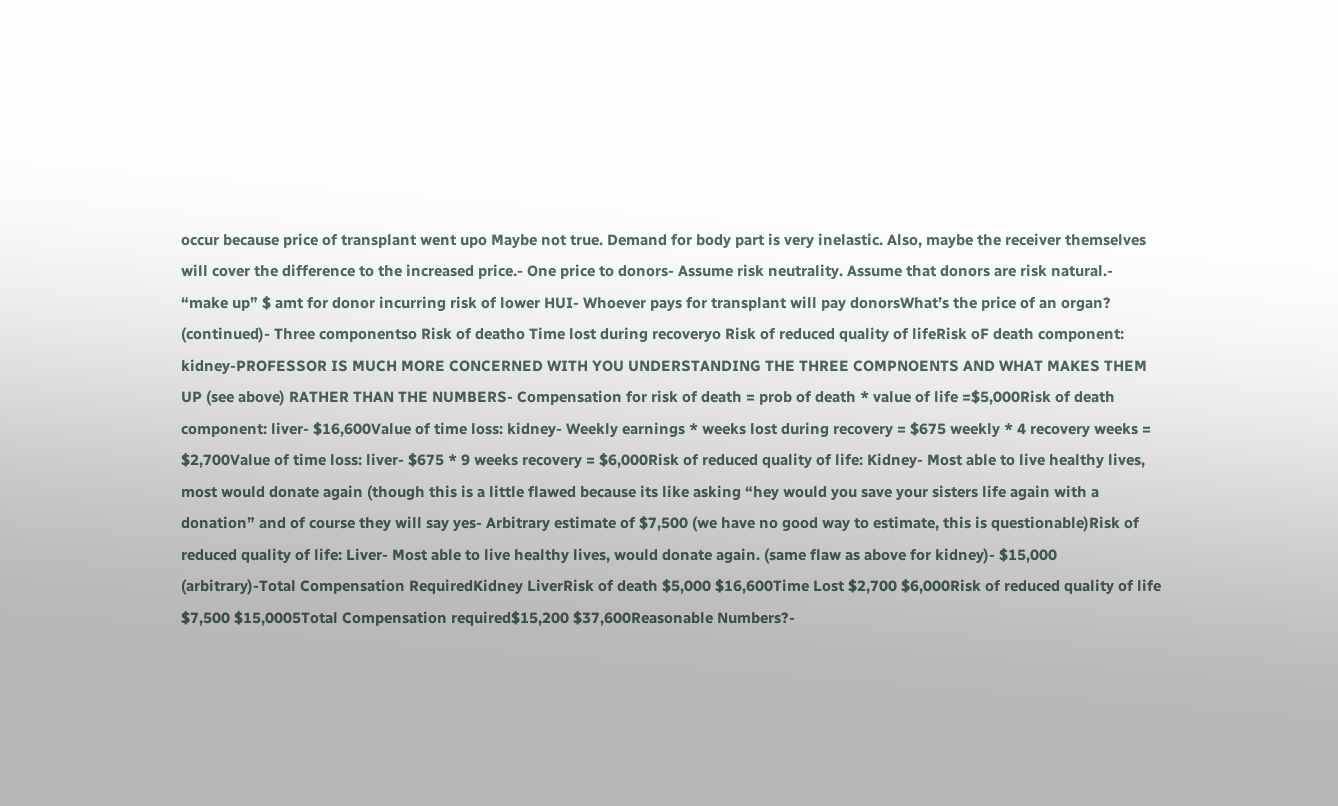occur because price of transplant went upo Maybe not true. Demand for body part is very inelastic. Also, maybe the receiver themselves will cover the difference to the increased price.- One price to donors- Assume risk neutrality. Assume that donors are risk natural.- “make up” $ amt for donor incurring risk of lower HUI- Whoever pays for transplant will pay donorsWhat’s the price of an organ? (continued)- Three componentso Risk of deatho Time lost during recoveryo Risk of reduced quality of lifeRisk oF death component: kidney-PROFESSOR IS MUCH MORE CONCERNED WITH YOU UNDERSTANDING THE THREE COMPNOENTS AND WHAT MAKES THEM UP (see above) RATHER THAN THE NUMBERS- Compensation for risk of death = prob of death * value of life =$5,000Risk of death component: liver- $16,600Value of time loss: kidney- Weekly earnings * weeks lost during recovery = $675 weekly * 4 recovery weeks = $2,700Value of time loss: liver- $675 * 9 weeks recovery = $6,000Risk of reduced quality of life: Kidney- Most able to live healthy lives, most would donate again (though this is a little flawed because its like asking “hey would you save your sisters life again with a donation” and of course they will say yes- Arbitrary estimate of $7,500 (we have no good way to estimate, this is questionable)Risk of reduced quality of life: Liver- Most able to live healthy lives, would donate again. (same flaw as above for kidney)- $15,000 (arbitrary)-Total Compensation RequiredKidney LiverRisk of death $5,000 $16,600Time Lost $2,700 $6,000Risk of reduced quality of life $7,500 $15,0005Total Compensation required$15,200 $37,600Reasonable Numbers?-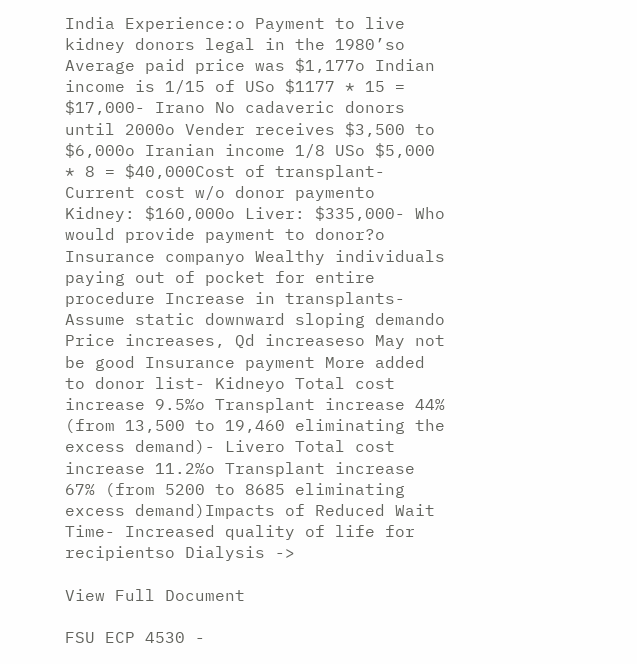India Experience:o Payment to live kidney donors legal in the 1980’so Average paid price was $1,177o Indian income is 1/15 of USo $1177 * 15 = $17,000- Irano No cadaveric donors until 2000o Vender receives $3,500 to $6,000o Iranian income 1/8 USo $5,000 * 8 = $40,000Cost of transplant- Current cost w/o donor paymento Kidney: $160,000o Liver: $335,000- Who would provide payment to donor?o Insurance companyo Wealthy individuals paying out of pocket for entire procedure Increase in transplants- Assume static downward sloping demando Price increases, Qd increaseso May not be good Insurance payment More added to donor list- Kidneyo Total cost increase 9.5%o Transplant increase 44% (from 13,500 to 19,460 eliminating the excess demand)- Livero Total cost increase 11.2%o Transplant increase 67% (from 5200 to 8685 eliminating excess demand)Impacts of Reduced Wait Time- Increased quality of life for recipientso Dialysis ->

View Full Document

FSU ECP 4530 -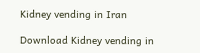Kidney vending in Iran

Download Kidney vending in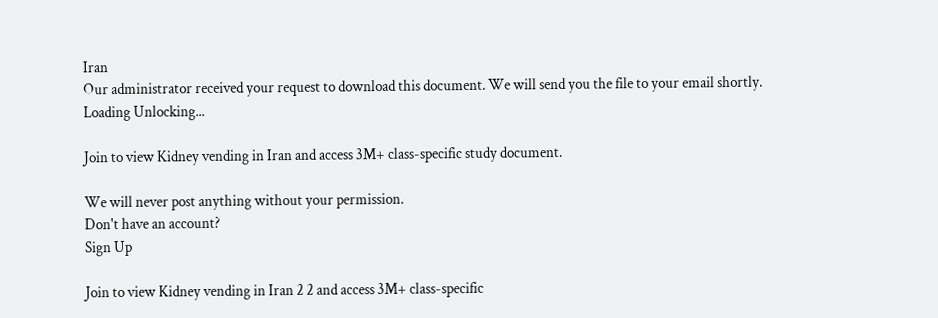Iran
Our administrator received your request to download this document. We will send you the file to your email shortly.
Loading Unlocking...

Join to view Kidney vending in Iran and access 3M+ class-specific study document.

We will never post anything without your permission.
Don't have an account?
Sign Up

Join to view Kidney vending in Iran 2 2 and access 3M+ class-specific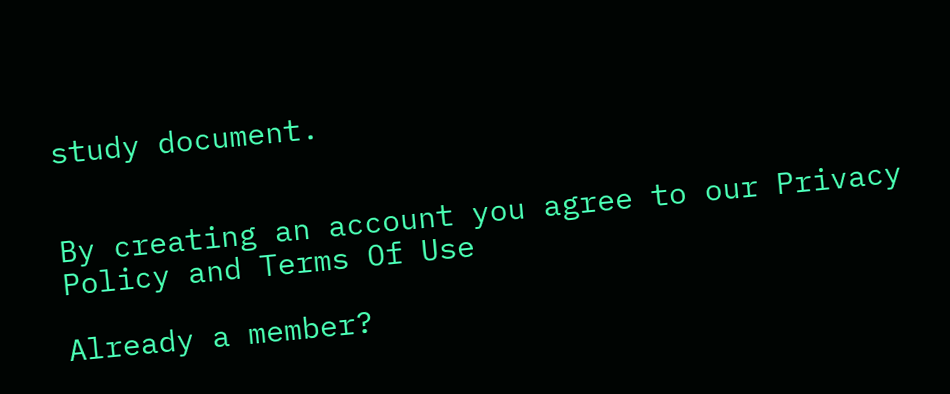study document.


By creating an account you agree to our Privacy Policy and Terms Of Use

Already a member?